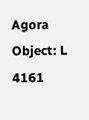Agora Object: L 4161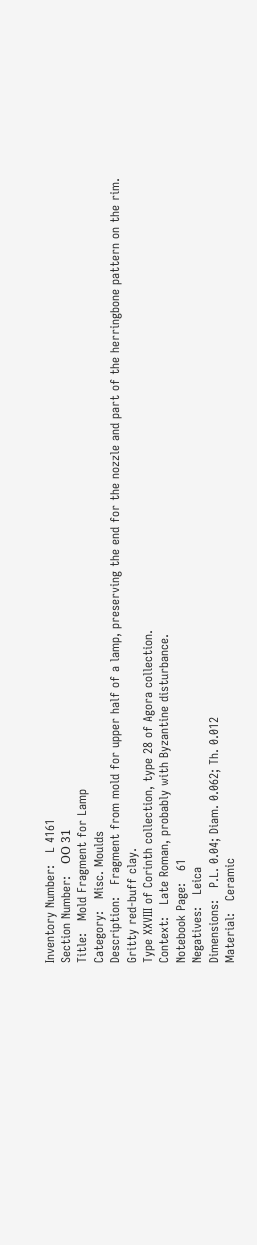Inventory Number:   L 4161
Section Number:   ΟΟ 31
Title:   Mold Fragment for Lamp
Category:   Misc. Moulds
Description:   Fragment from mold for upper half of a lamp, preserving the end for the nozzle and part of the herringbone pattern on the rim.
Gritty red-buff clay.
Type XXVIII of Corinth collection, type 28 of Agora collection.
Context:   Late Roman, probably with Byzantine disturbance.
Notebook Page:   61
Negatives:   Leica
Dimensions:   P.L. 0.04; Diam. 0.062; Th. 0.012
Material:   Ceramic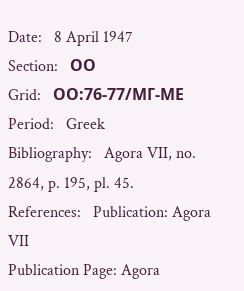Date:   8 April 1947
Section:   ΟΟ
Grid:   ΟΟ:76-77/ΜΓ-ΜΕ
Period:   Greek
Bibliography:   Agora VII, no. 2864, p. 195, pl. 45.
References:   Publication: Agora VII
Publication Page: Agora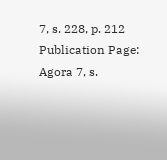7, s. 228, p. 212
Publication Page: Agora 7, s.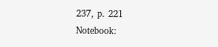237, p. 221
Notebook: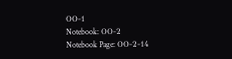ΟΟ-1
Notebook: ΟΟ-2
Notebook Page: ΟΟ-2-14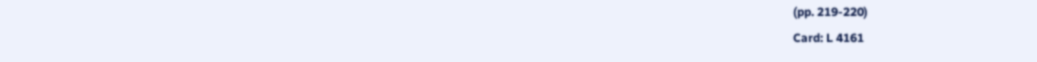(pp. 219-220)
Card: L 4161